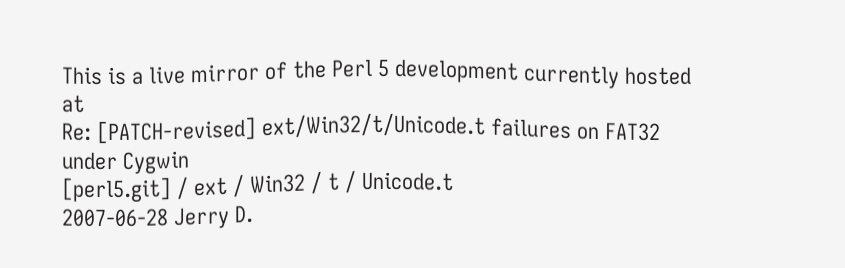This is a live mirror of the Perl 5 development currently hosted at
Re: [PATCH-revised] ext/Win32/t/Unicode.t failures on FAT32 under Cygwin
[perl5.git] / ext / Win32 / t / Unicode.t
2007-06-28 Jerry D.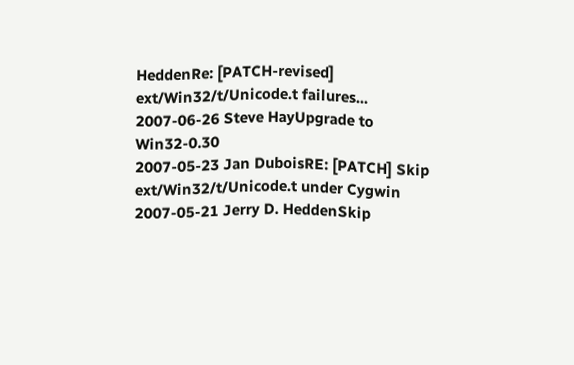HeddenRe: [PATCH-revised] ext/Win32/t/Unicode.t failures...
2007-06-26 Steve HayUpgrade to Win32-0.30
2007-05-23 Jan DuboisRE: [PATCH] Skip ext/Win32/t/Unicode.t under Cygwin
2007-05-21 Jerry D. HeddenSkip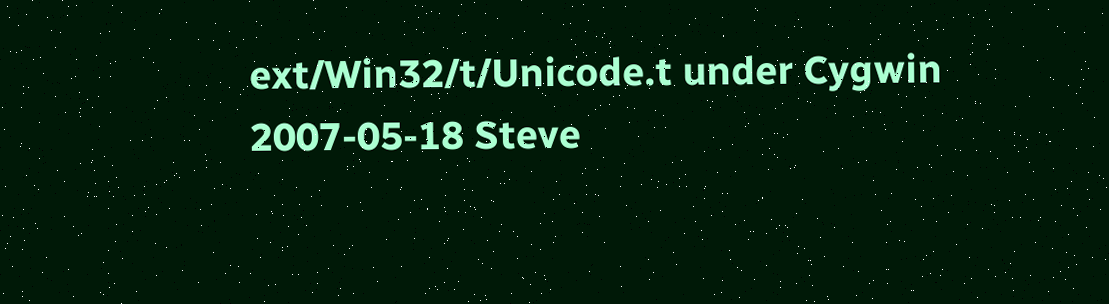ext/Win32/t/Unicode.t under Cygwin
2007-05-18 Steve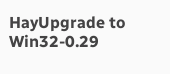HayUpgrade to Win32-0.29